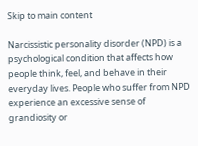Skip to main content

Narcissistic personality disorder (NPD) is a psychological condition that affects how people think, feel, and behave in their everyday lives. People who suffer from NPD experience an excessive sense of grandiosity or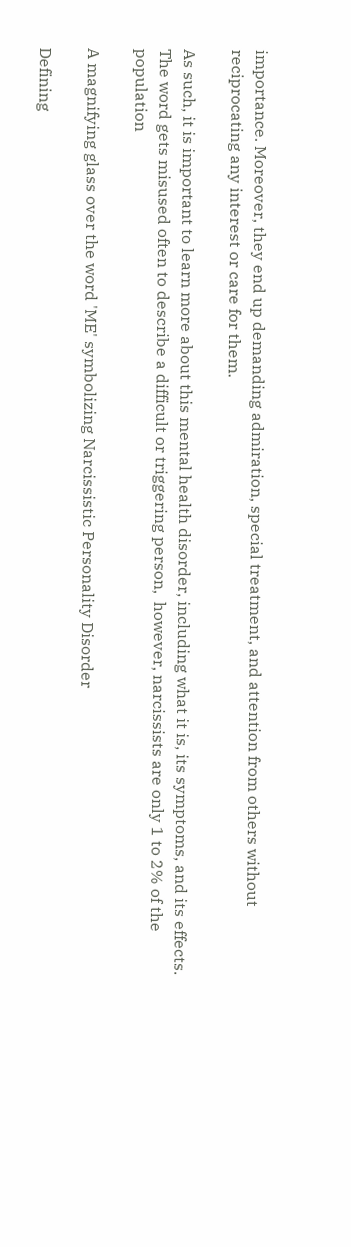importance. Moreover, they end up demanding admiration, special treatment, and attention from others without reciprocating any interest or care for them.

As such, it is important to learn more about this mental health disorder, including what it is, its symptoms, and its effects. The word gets misused often to describe a difficult or triggering person,  however, narcissists are only 1 to 2% of the population

A magnifying glass over the word 'ME' symbolizing Narcissistic Personality Disorder

Defining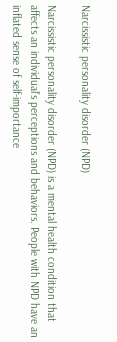Narcissistic personality disorder (NPD)

Narcissistic personality disorder (NPD) is a mental health condition that affects an individual’s perceptions and behaviors. People with NPD have an inflated sense of self-importance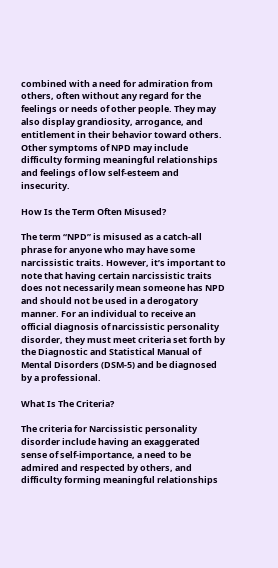combined with a need for admiration from others, often without any regard for the feelings or needs of other people. They may also display grandiosity, arrogance, and entitlement in their behavior toward others. Other symptoms of NPD may include difficulty forming meaningful relationships and feelings of low self-esteem and insecurity.

How Is the Term Often Misused?

The term “NPD” is misused as a catch-all phrase for anyone who may have some narcissistic traits. However, it’s important to note that having certain narcissistic traits does not necessarily mean someone has NPD and should not be used in a derogatory manner. For an individual to receive an official diagnosis of narcissistic personality disorder, they must meet criteria set forth by the Diagnostic and Statistical Manual of Mental Disorders (DSM-5) and be diagnosed by a professional.

What Is The Criteria?

The criteria for Narcissistic personality disorder include having an exaggerated sense of self-importance, a need to be admired and respected by others, and difficulty forming meaningful relationships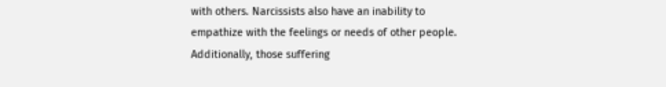with others. Narcissists also have an inability to empathize with the feelings or needs of other people. Additionally, those suffering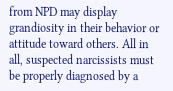from NPD may display grandiosity in their behavior or attitude toward others. All in all, suspected narcissists must be properly diagnosed by a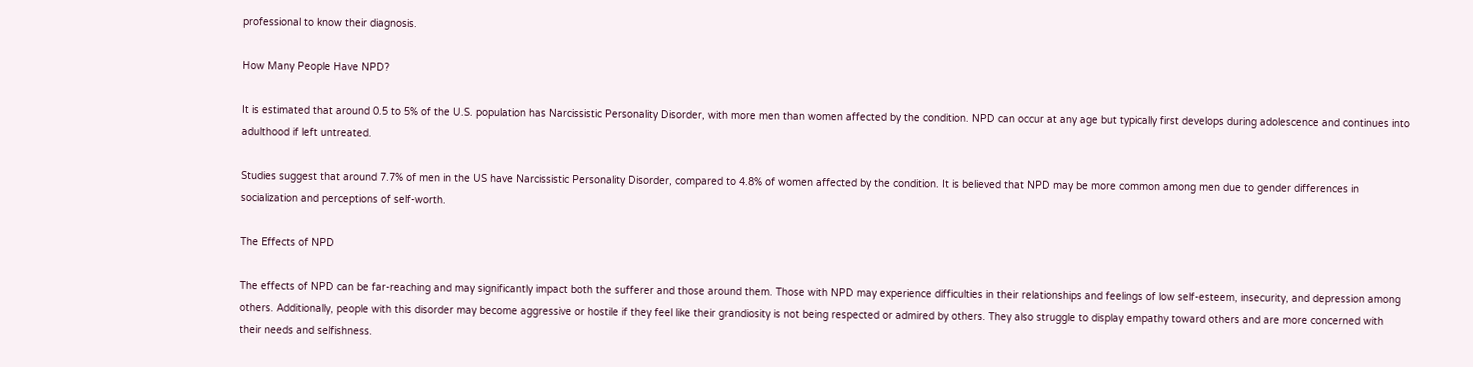professional to know their diagnosis.

How Many People Have NPD?

It is estimated that around 0.5 to 5% of the U.S. population has Narcissistic Personality Disorder, with more men than women affected by the condition. NPD can occur at any age but typically first develops during adolescence and continues into adulthood if left untreated.

Studies suggest that around 7.7% of men in the US have Narcissistic Personality Disorder, compared to 4.8% of women affected by the condition. It is believed that NPD may be more common among men due to gender differences in socialization and perceptions of self-worth.

The Effects of NPD

The effects of NPD can be far-reaching and may significantly impact both the sufferer and those around them. Those with NPD may experience difficulties in their relationships and feelings of low self-esteem, insecurity, and depression among others. Additionally, people with this disorder may become aggressive or hostile if they feel like their grandiosity is not being respected or admired by others. They also struggle to display empathy toward others and are more concerned with their needs and selfishness.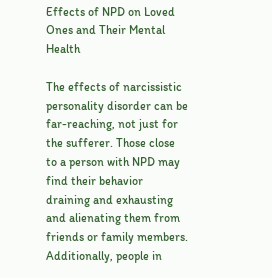Effects of NPD on Loved Ones and Their Mental Health

The effects of narcissistic personality disorder can be far-reaching, not just for the sufferer. Those close to a person with NPD may find their behavior draining and exhausting and alienating them from friends or family members. Additionally, people in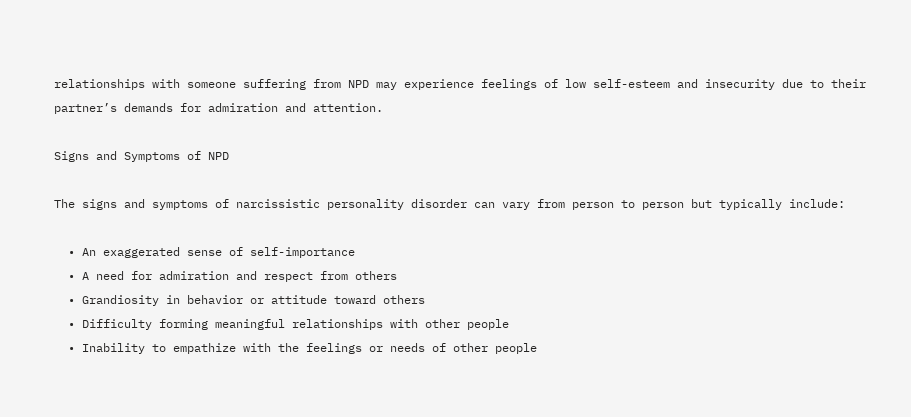relationships with someone suffering from NPD may experience feelings of low self-esteem and insecurity due to their partner’s demands for admiration and attention.

Signs and Symptoms of NPD

The signs and symptoms of narcissistic personality disorder can vary from person to person but typically include:

  • An exaggerated sense of self-importance
  • A need for admiration and respect from others
  • Grandiosity in behavior or attitude toward others
  • Difficulty forming meaningful relationships with other people
  • Inability to empathize with the feelings or needs of other people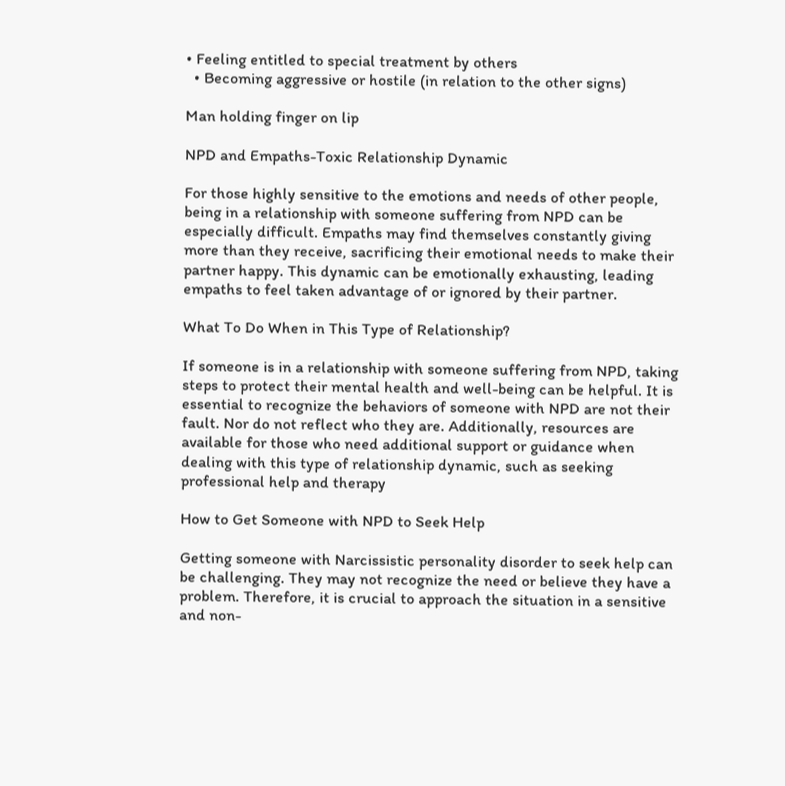• Feeling entitled to special treatment by others
  • Becoming aggressive or hostile (in relation to the other signs)

Man holding finger on lip

NPD and Empaths-Toxic Relationship Dynamic

For those highly sensitive to the emotions and needs of other people, being in a relationship with someone suffering from NPD can be especially difficult. Empaths may find themselves constantly giving more than they receive, sacrificing their emotional needs to make their partner happy. This dynamic can be emotionally exhausting, leading empaths to feel taken advantage of or ignored by their partner.

What To Do When in This Type of Relationship?

If someone is in a relationship with someone suffering from NPD, taking steps to protect their mental health and well-being can be helpful. It is essential to recognize the behaviors of someone with NPD are not their fault. Nor do not reflect who they are. Additionally, resources are available for those who need additional support or guidance when dealing with this type of relationship dynamic, such as seeking professional help and therapy

How to Get Someone with NPD to Seek Help

Getting someone with Narcissistic personality disorder to seek help can be challenging. They may not recognize the need or believe they have a problem. Therefore, it is crucial to approach the situation in a sensitive and non-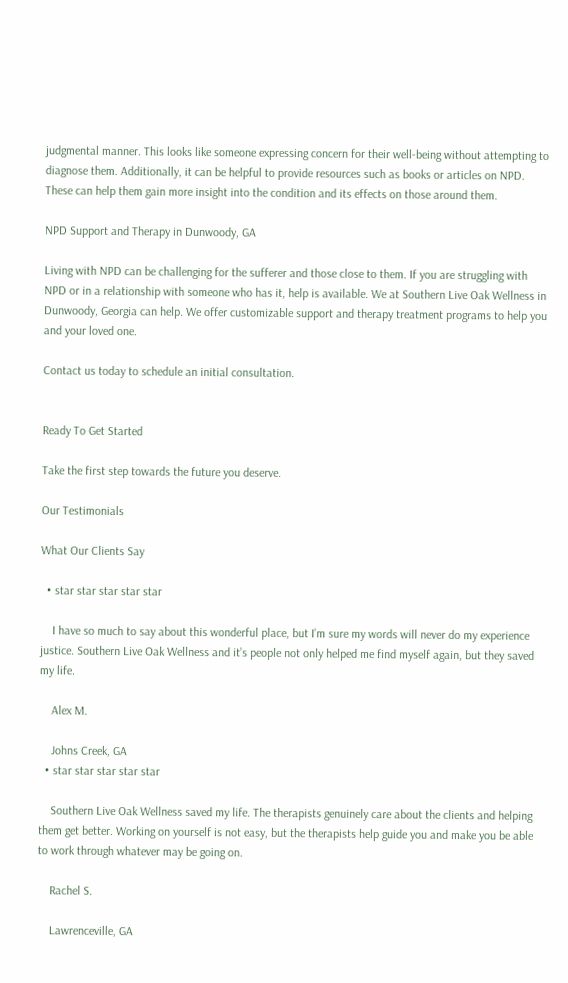judgmental manner. This looks like someone expressing concern for their well-being without attempting to diagnose them. Additionally, it can be helpful to provide resources such as books or articles on NPD. These can help them gain more insight into the condition and its effects on those around them.

NPD Support and Therapy in Dunwoody, GA

Living with NPD can be challenging for the sufferer and those close to them. If you are struggling with NPD or in a relationship with someone who has it, help is available. We at Southern Live Oak Wellness in Dunwoody, Georgia can help. We offer customizable support and therapy treatment programs to help you and your loved one.

Contact us today to schedule an initial consultation.


Ready To Get Started

Take the first step towards the future you deserve.

Our Testimonials

What Our Clients Say

  • star star star star star

    I have so much to say about this wonderful place, but I’m sure my words will never do my experience justice. Southern Live Oak Wellness and it’s people not only helped me find myself again, but they saved my life.

    Alex M.

    Johns Creek, GA
  • star star star star star

    Southern Live Oak Wellness saved my life. The therapists genuinely care about the clients and helping them get better. Working on yourself is not easy, but the therapists help guide you and make you be able to work through whatever may be going on.

    Rachel S.

    Lawrenceville, GA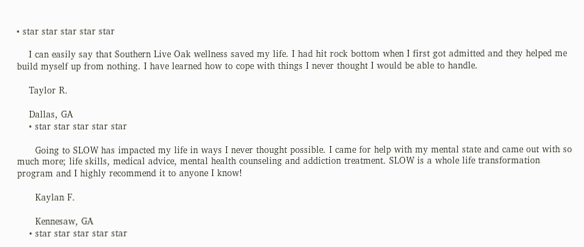• star star star star star

    I can easily say that Southern Live Oak wellness saved my life. I had hit rock bottom when I first got admitted and they helped me build myself up from nothing. I have learned how to cope with things I never thought I would be able to handle.

    Taylor R.

    Dallas, GA
    • star star star star star

      Going to SLOW has impacted my life in ways I never thought possible. I came for help with my mental state and came out with so much more; life skills, medical advice, mental health counseling and addiction treatment. SLOW is a whole life transformation program and I highly recommend it to anyone I know!

      Kaylan F.

      Kennesaw, GA
    • star star star star star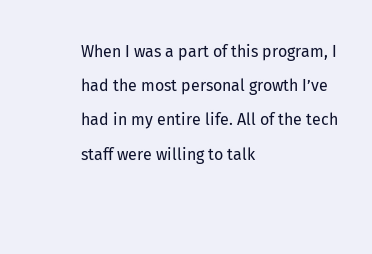When I was a part of this program, I had the most personal growth I’ve had in my entire life. All of the tech staff were willing to talk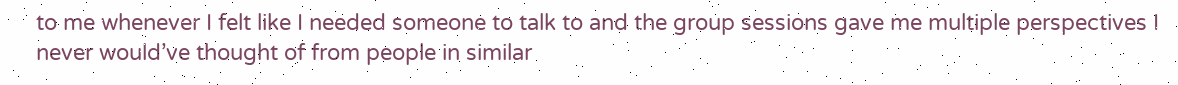to me whenever I felt like I needed someone to talk to and the group sessions gave me multiple perspectives I never would’ve thought of from people in similar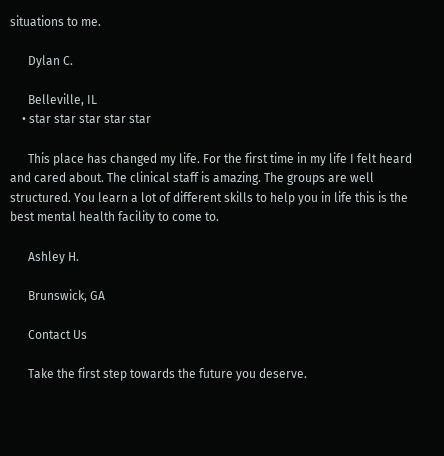situations to me.

      Dylan C.

      Belleville, IL
    • star star star star star

      This place has changed my life. For the first time in my life I felt heard and cared about. The clinical staff is amazing. The groups are well structured. You learn a lot of different skills to help you in life this is the best mental health facility to come to.

      Ashley H.

      Brunswick, GA

      Contact Us

      Take the first step towards the future you deserve.